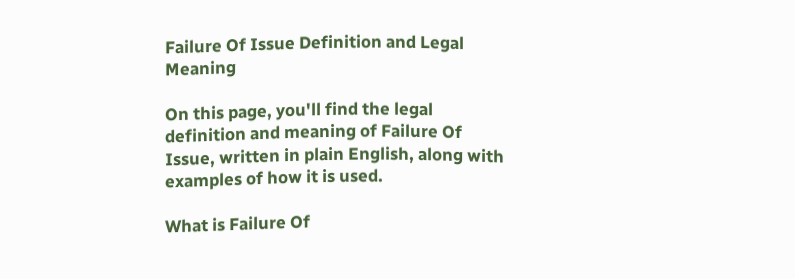Failure Of Issue Definition and Legal Meaning

On this page, you'll find the legal definition and meaning of Failure Of Issue, written in plain English, along with examples of how it is used.

What is Failure Of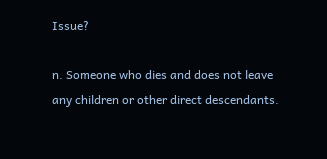Issue?

n. Someone who dies and does not leave any children or other direct descendants.